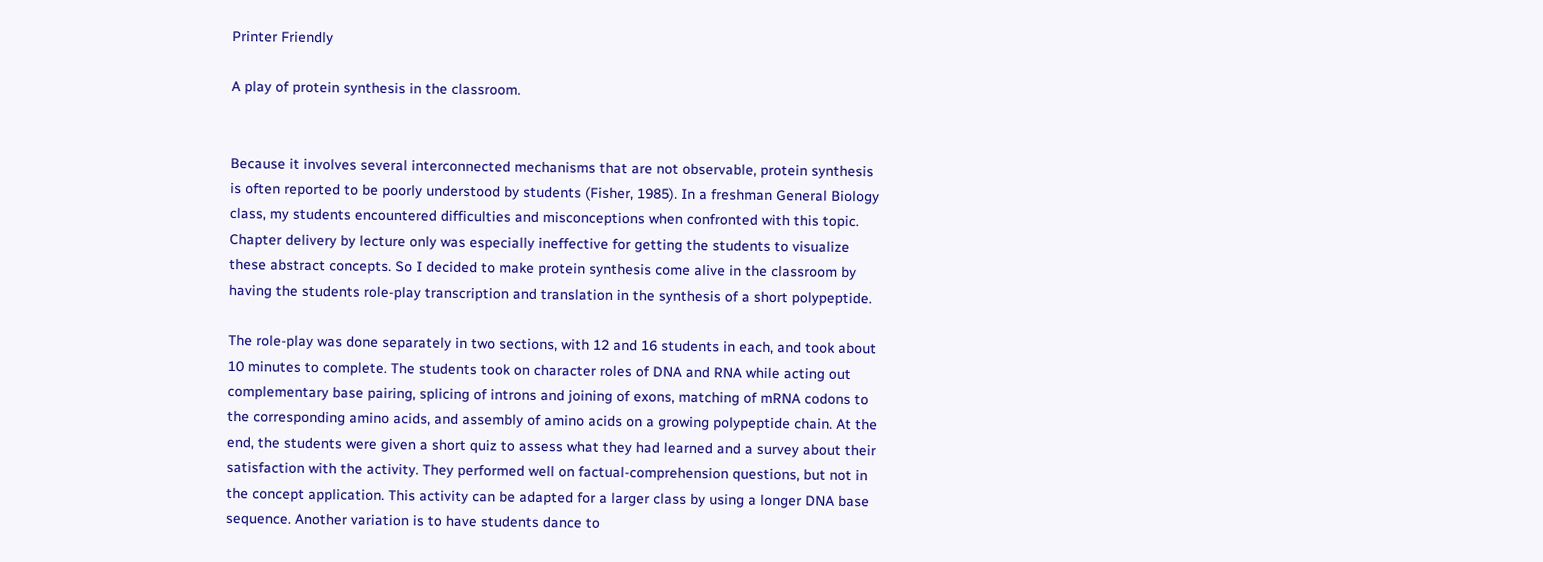Printer Friendly

A play of protein synthesis in the classroom.


Because it involves several interconnected mechanisms that are not observable, protein synthesis is often reported to be poorly understood by students (Fisher, 1985). In a freshman General Biology class, my students encountered difficulties and misconceptions when confronted with this topic. Chapter delivery by lecture only was especially ineffective for getting the students to visualize these abstract concepts. So I decided to make protein synthesis come alive in the classroom by having the students role-play transcription and translation in the synthesis of a short polypeptide.

The role-play was done separately in two sections, with 12 and 16 students in each, and took about 10 minutes to complete. The students took on character roles of DNA and RNA while acting out complementary base pairing, splicing of introns and joining of exons, matching of mRNA codons to the corresponding amino acids, and assembly of amino acids on a growing polypeptide chain. At the end, the students were given a short quiz to assess what they had learned and a survey about their satisfaction with the activity. They performed well on factual-comprehension questions, but not in the concept application. This activity can be adapted for a larger class by using a longer DNA base sequence. Another variation is to have students dance to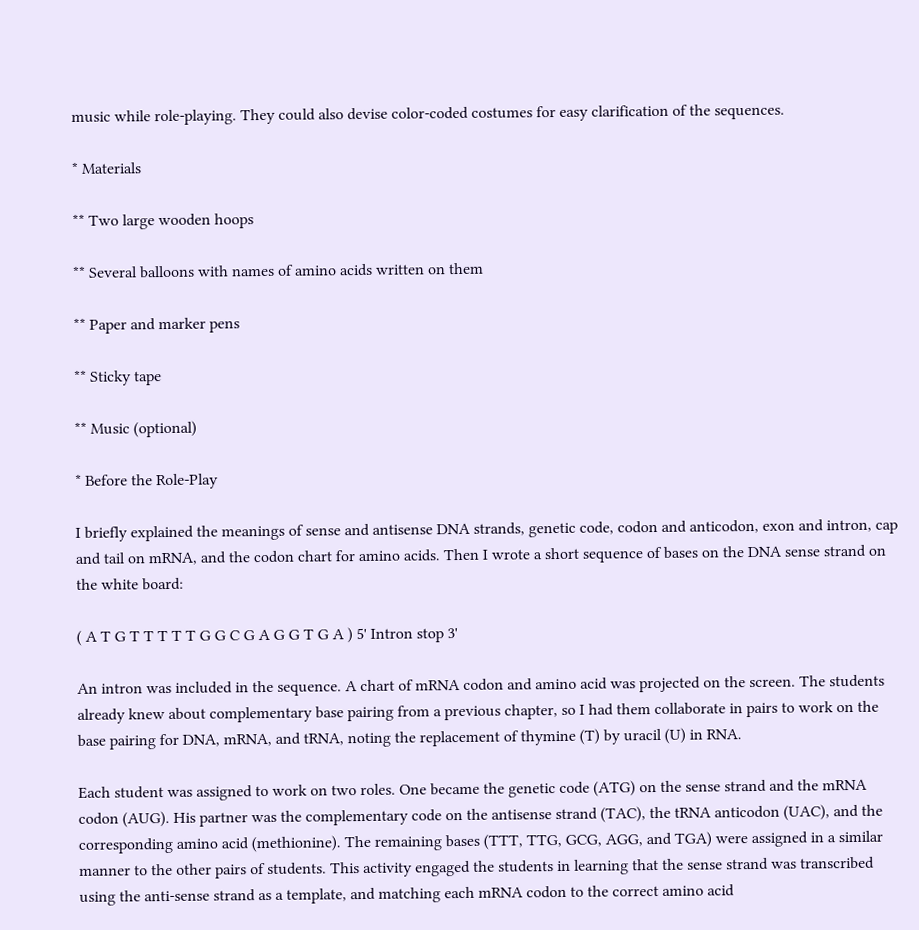music while role-playing. They could also devise color-coded costumes for easy clarification of the sequences.

* Materials

** Two large wooden hoops

** Several balloons with names of amino acids written on them

** Paper and marker pens

** Sticky tape

** Music (optional)

* Before the Role-Play

I briefly explained the meanings of sense and antisense DNA strands, genetic code, codon and anticodon, exon and intron, cap and tail on mRNA, and the codon chart for amino acids. Then I wrote a short sequence of bases on the DNA sense strand on the white board:

( A T G T T T T T G G C G A G G T G A ) 5' Intron stop 3'

An intron was included in the sequence. A chart of mRNA codon and amino acid was projected on the screen. The students already knew about complementary base pairing from a previous chapter, so I had them collaborate in pairs to work on the base pairing for DNA, mRNA, and tRNA, noting the replacement of thymine (T) by uracil (U) in RNA.

Each student was assigned to work on two roles. One became the genetic code (ATG) on the sense strand and the mRNA codon (AUG). His partner was the complementary code on the antisense strand (TAC), the tRNA anticodon (UAC), and the corresponding amino acid (methionine). The remaining bases (TTT, TTG, GCG, AGG, and TGA) were assigned in a similar manner to the other pairs of students. This activity engaged the students in learning that the sense strand was transcribed using the anti-sense strand as a template, and matching each mRNA codon to the correct amino acid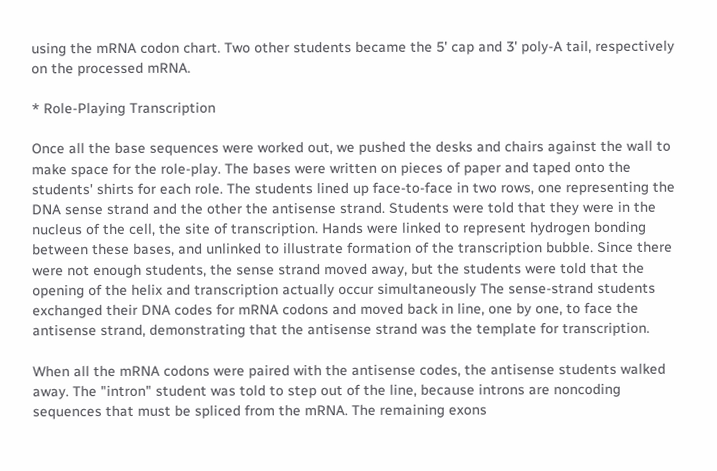using the mRNA codon chart. Two other students became the 5' cap and 3' poly-A tail, respectively on the processed mRNA.

* Role-Playing Transcription

Once all the base sequences were worked out, we pushed the desks and chairs against the wall to make space for the role-play. The bases were written on pieces of paper and taped onto the students' shirts for each role. The students lined up face-to-face in two rows, one representing the DNA sense strand and the other the antisense strand. Students were told that they were in the nucleus of the cell, the site of transcription. Hands were linked to represent hydrogen bonding between these bases, and unlinked to illustrate formation of the transcription bubble. Since there were not enough students, the sense strand moved away, but the students were told that the opening of the helix and transcription actually occur simultaneously The sense-strand students exchanged their DNA codes for mRNA codons and moved back in line, one by one, to face the antisense strand, demonstrating that the antisense strand was the template for transcription.

When all the mRNA codons were paired with the antisense codes, the antisense students walked away. The "intron" student was told to step out of the line, because introns are noncoding sequences that must be spliced from the mRNA. The remaining exons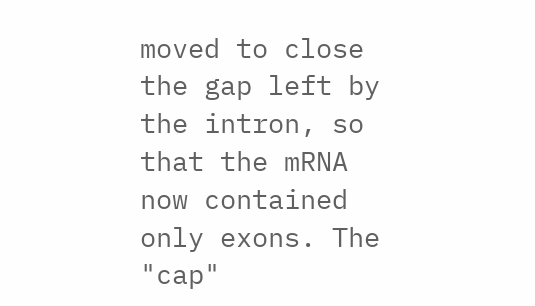moved to close the gap left by the intron, so that the mRNA now contained only exons. The "cap"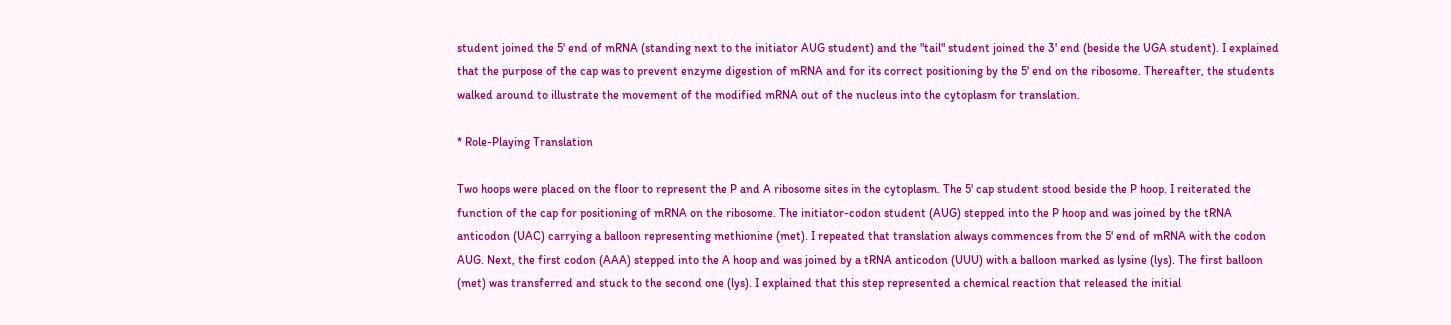student joined the 5' end of mRNA (standing next to the initiator AUG student) and the "tail" student joined the 3' end (beside the UGA student). I explained that the purpose of the cap was to prevent enzyme digestion of mRNA and for its correct positioning by the 5' end on the ribosome. Thereafter, the students walked around to illustrate the movement of the modified mRNA out of the nucleus into the cytoplasm for translation.

* Role-Playing Translation

Two hoops were placed on the floor to represent the P and A ribosome sites in the cytoplasm. The 5' cap student stood beside the P hoop. I reiterated the function of the cap for positioning of mRNA on the ribosome. The initiator-codon student (AUG) stepped into the P hoop and was joined by the tRNA anticodon (UAC) carrying a balloon representing methionine (met). I repeated that translation always commences from the 5' end of mRNA with the codon AUG. Next, the first codon (AAA) stepped into the A hoop and was joined by a tRNA anticodon (UUU) with a balloon marked as lysine (lys). The first balloon (met) was transferred and stuck to the second one (lys). I explained that this step represented a chemical reaction that released the initial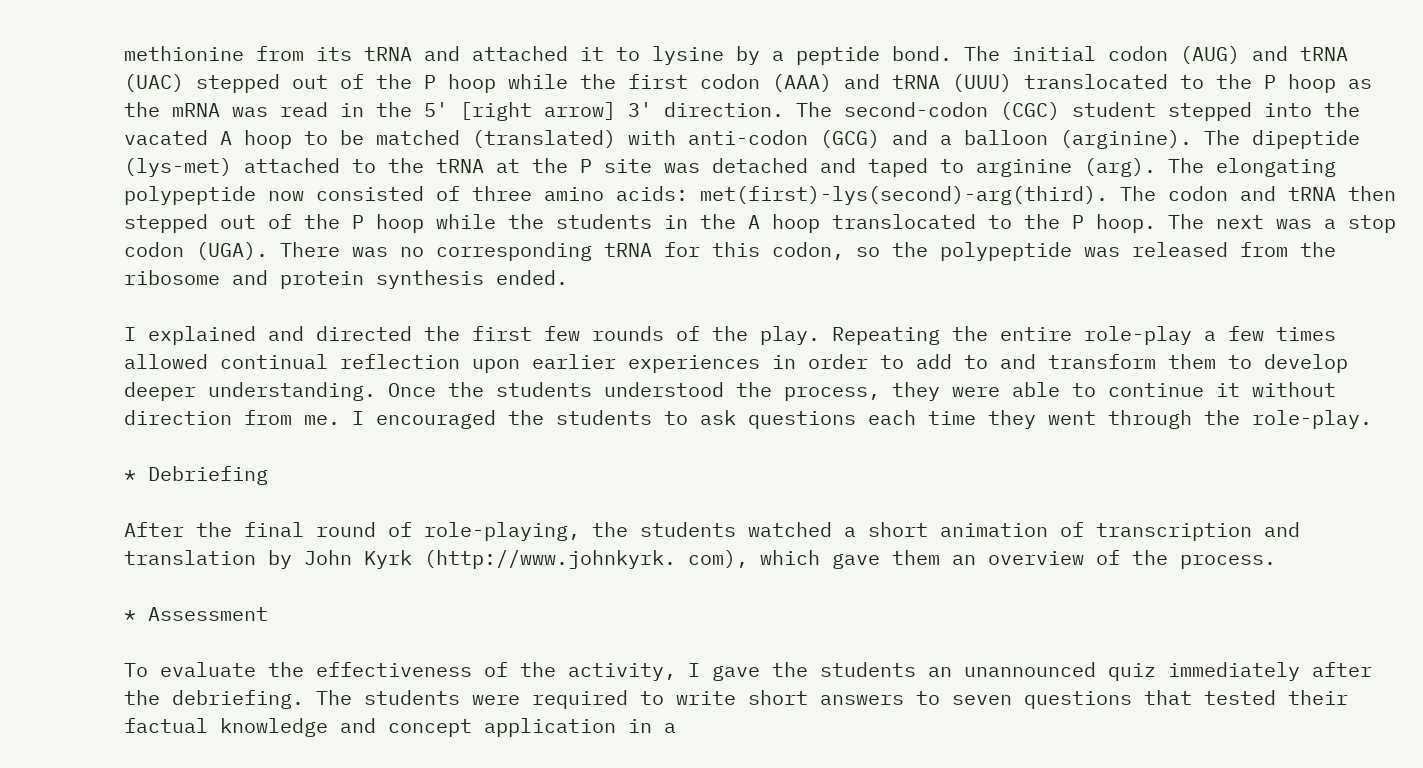methionine from its tRNA and attached it to lysine by a peptide bond. The initial codon (AUG) and tRNA (UAC) stepped out of the P hoop while the first codon (AAA) and tRNA (UUU) translocated to the P hoop as the mRNA was read in the 5' [right arrow] 3' direction. The second-codon (CGC) student stepped into the vacated A hoop to be matched (translated) with anti-codon (GCG) and a balloon (arginine). The dipeptide (lys-met) attached to the tRNA at the P site was detached and taped to arginine (arg). The elongating polypeptide now consisted of three amino acids: met(first)-lys(second)-arg(third). The codon and tRNA then stepped out of the P hoop while the students in the A hoop translocated to the P hoop. The next was a stop codon (UGA). There was no corresponding tRNA for this codon, so the polypeptide was released from the ribosome and protein synthesis ended.

I explained and directed the first few rounds of the play. Repeating the entire role-play a few times allowed continual reflection upon earlier experiences in order to add to and transform them to develop deeper understanding. Once the students understood the process, they were able to continue it without direction from me. I encouraged the students to ask questions each time they went through the role-play.

* Debriefing

After the final round of role-playing, the students watched a short animation of transcription and translation by John Kyrk (http://www.johnkyrk. com), which gave them an overview of the process.

* Assessment

To evaluate the effectiveness of the activity, I gave the students an unannounced quiz immediately after the debriefing. The students were required to write short answers to seven questions that tested their factual knowledge and concept application in a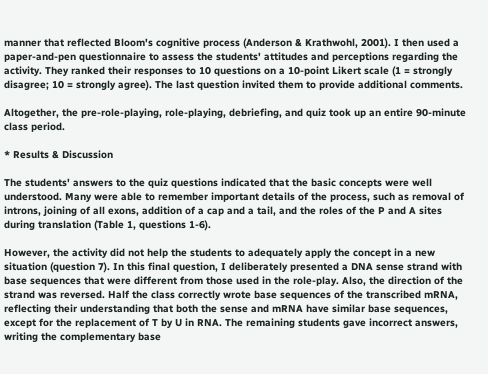manner that reflected Bloom's cognitive process (Anderson & Krathwohl, 2001). I then used a paper-and-pen questionnaire to assess the students' attitudes and perceptions regarding the activity. They ranked their responses to 10 questions on a 10-point Likert scale (1 = strongly disagree; 10 = strongly agree). The last question invited them to provide additional comments.

Altogether, the pre-role-playing, role-playing, debriefing, and quiz took up an entire 90-minute class period.

* Results & Discussion

The students' answers to the quiz questions indicated that the basic concepts were well understood. Many were able to remember important details of the process, such as removal of introns, joining of all exons, addition of a cap and a tail, and the roles of the P and A sites during translation (Table 1, questions 1-6).

However, the activity did not help the students to adequately apply the concept in a new situation (question 7). In this final question, I deliberately presented a DNA sense strand with base sequences that were different from those used in the role-play. Also, the direction of the strand was reversed. Half the class correctly wrote base sequences of the transcribed mRNA, reflecting their understanding that both the sense and mRNA have similar base sequences, except for the replacement of T by U in RNA. The remaining students gave incorrect answers, writing the complementary base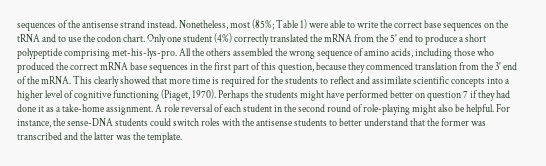sequences of the antisense strand instead. Nonetheless, most (85%; Table 1) were able to write the correct base sequences on the tRNA and to use the codon chart. Only one student (4%) correctly translated the mRNA from the 5' end to produce a short polypeptide comprising met-his-lys-pro. All the others assembled the wrong sequence of amino acids, including those who produced the correct mRNA base sequences in the first part of this question, because they commenced translation from the 3' end of the mRNA. This clearly showed that more time is required for the students to reflect and assimilate scientific concepts into a higher level of cognitive functioning (Piaget, 1970). Perhaps the students might have performed better on question 7 if they had done it as a take-home assignment. A role reversal of each student in the second round of role-playing might also be helpful. For instance, the sense-DNA students could switch roles with the antisense students to better understand that the former was transcribed and the latter was the template.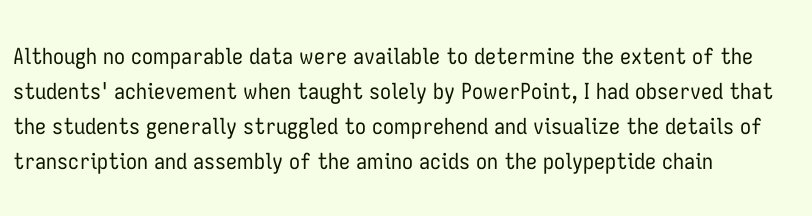Although no comparable data were available to determine the extent of the students' achievement when taught solely by PowerPoint, I had observed that the students generally struggled to comprehend and visualize the details of transcription and assembly of the amino acids on the polypeptide chain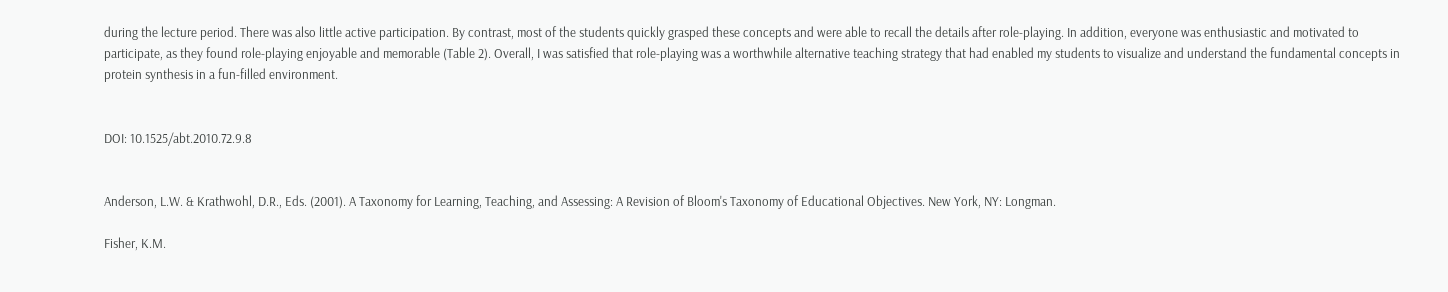during the lecture period. There was also little active participation. By contrast, most of the students quickly grasped these concepts and were able to recall the details after role-playing. In addition, everyone was enthusiastic and motivated to participate, as they found role-playing enjoyable and memorable (Table 2). Overall, I was satisfied that role-playing was a worthwhile alternative teaching strategy that had enabled my students to visualize and understand the fundamental concepts in protein synthesis in a fun-filled environment.


DOI: 10.1525/abt.2010.72.9.8


Anderson, L.W. & Krathwohl, D.R., Eds. (2001). A Taxonomy for Learning, Teaching, and Assessing: A Revision of Bloom's Taxonomy of Educational Objectives. New York, NY: Longman.

Fisher, K.M.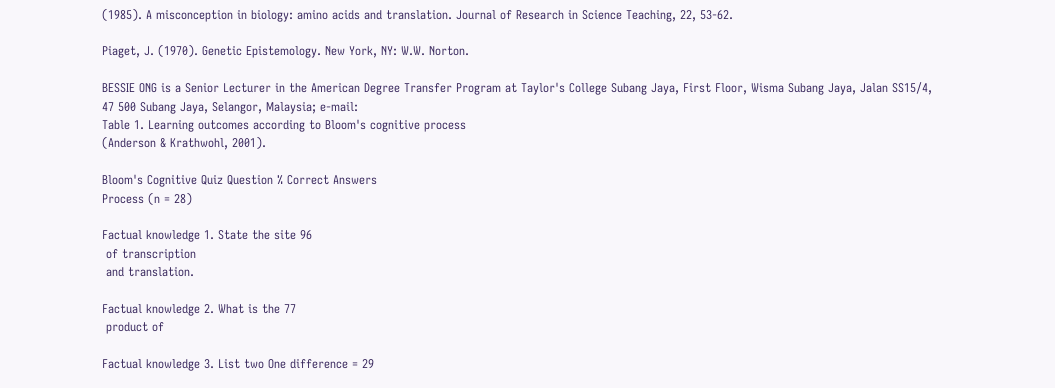(1985). A misconception in biology: amino acids and translation. Journal of Research in Science Teaching, 22, 53-62.

Piaget, J. (1970). Genetic Epistemology. New York, NY: W.W. Norton.

BESSIE ONG is a Senior Lecturer in the American Degree Transfer Program at Taylor's College Subang Jaya, First Floor, Wisma Subang Jaya, Jalan SS15/4, 47 500 Subang Jaya, Selangor, Malaysia; e-mail:
Table 1. Learning outcomes according to Bloom's cognitive process
(Anderson & Krathwohl, 2001).

Bloom's Cognitive Quiz Question % Correct Answers
Process (n = 28)

Factual knowledge 1. State the site 96
 of transcription
 and translation.

Factual knowledge 2. What is the 77
 product of

Factual knowledge 3. List two One difference = 29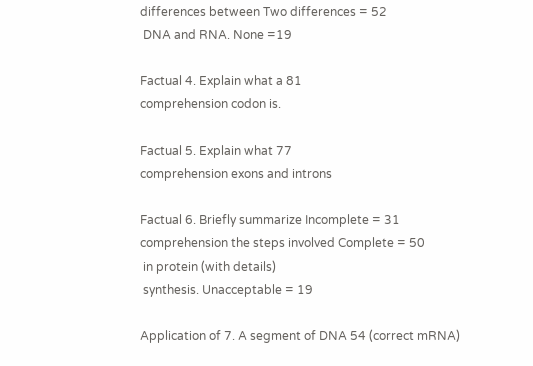differences between Two differences = 52
 DNA and RNA. None =19

Factual 4. Explain what a 81
comprehension codon is.

Factual 5. Explain what 77
comprehension exons and introns

Factual 6. Briefly summarize Incomplete = 31
comprehension the steps involved Complete = 50
 in protein (with details)
 synthesis. Unacceptable = 19

Application of 7. A segment of DNA 54 (correct mRNA)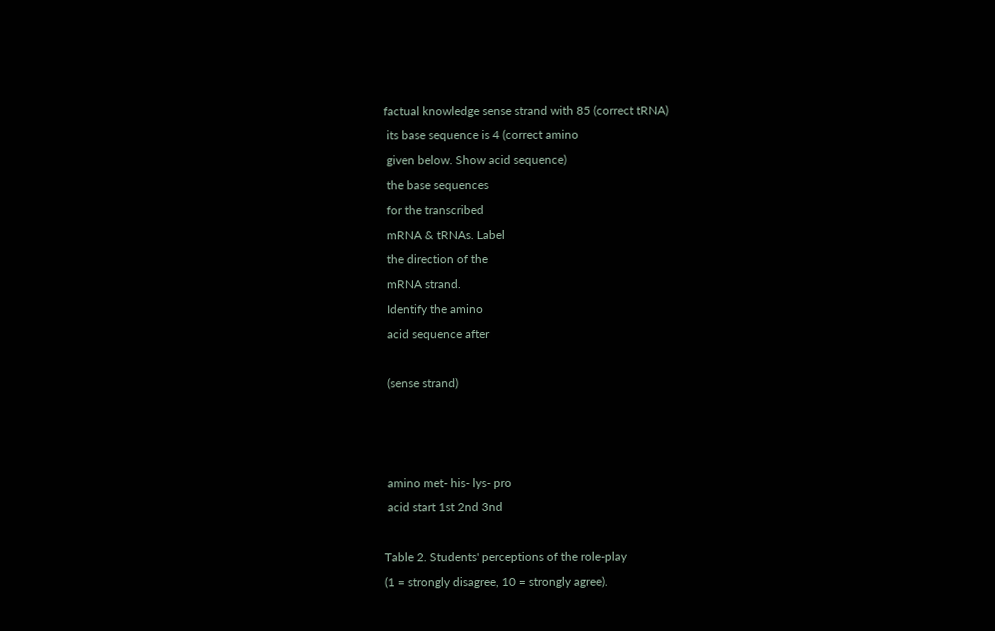factual knowledge sense strand with 85 (correct tRNA)
 its base sequence is 4 (correct amino
 given below. Show acid sequence)
 the base sequences
 for the transcribed
 mRNA & tRNAs. Label
 the direction of the
 mRNA strand.
 Identify the amino
 acid sequence after

 (sense strand)



 amino met- his- lys- pro
 acid start 1st 2nd 3nd

Table 2. Students' perceptions of the role-play
(1 = strongly disagree, 10 = strongly agree).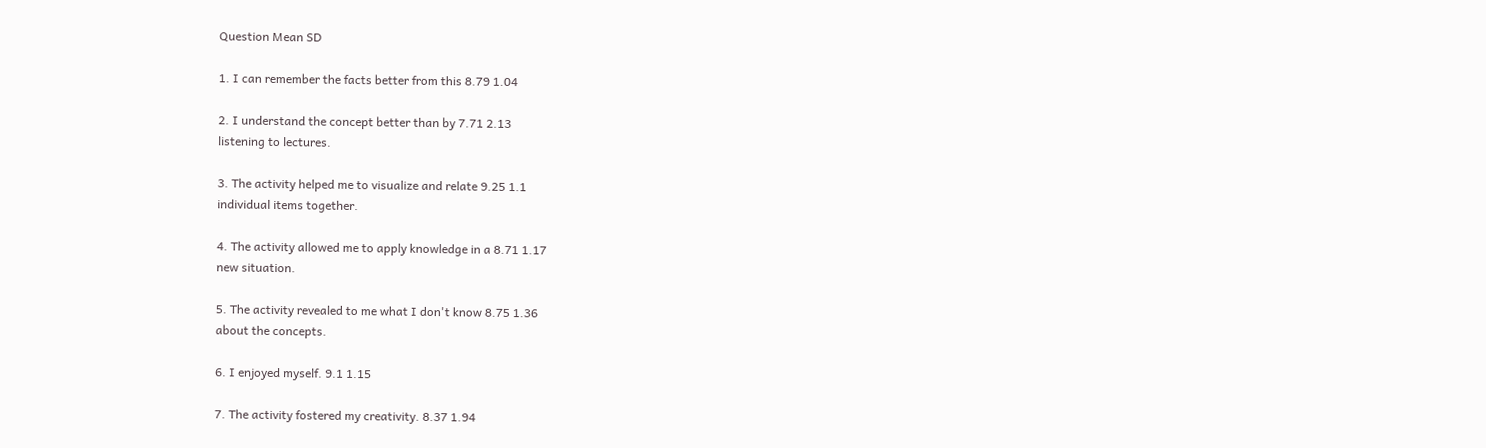Question Mean SD

1. I can remember the facts better from this 8.79 1.04

2. I understand the concept better than by 7.71 2.13
listening to lectures.

3. The activity helped me to visualize and relate 9.25 1.1
individual items together.

4. The activity allowed me to apply knowledge in a 8.71 1.17
new situation.

5. The activity revealed to me what I don't know 8.75 1.36
about the concepts.

6. I enjoyed myself. 9.1 1.15

7. The activity fostered my creativity. 8.37 1.94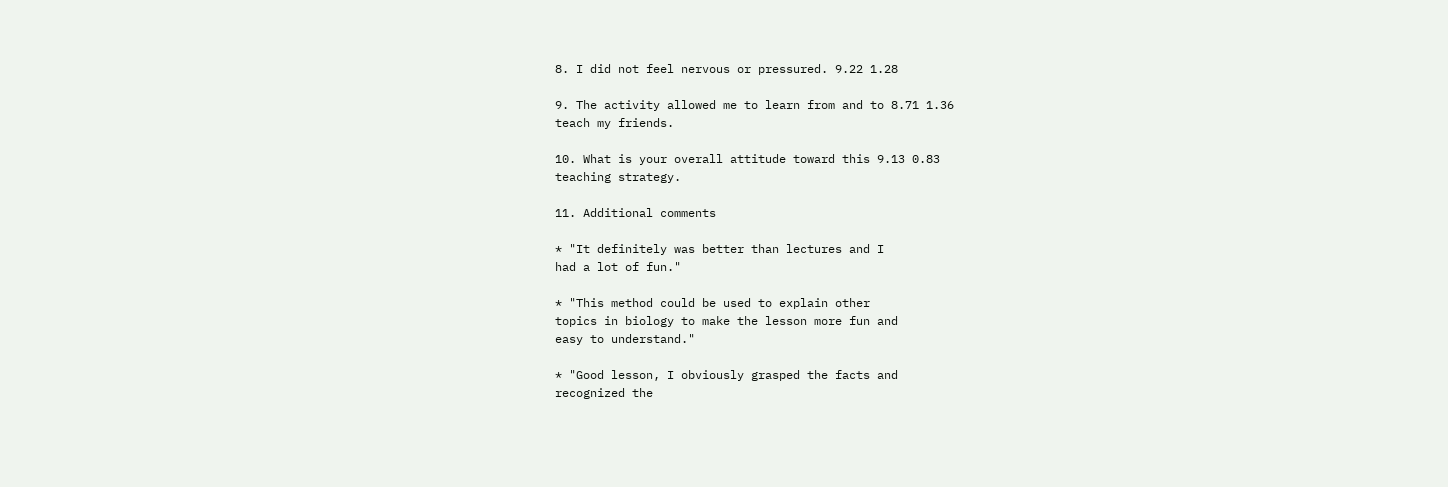8. I did not feel nervous or pressured. 9.22 1.28

9. The activity allowed me to learn from and to 8.71 1.36
teach my friends.

10. What is your overall attitude toward this 9.13 0.83
teaching strategy.

11. Additional comments

* "It definitely was better than lectures and I
had a lot of fun."

* "This method could be used to explain other
topics in biology to make the lesson more fun and
easy to understand."

* "Good lesson, I obviously grasped the facts and
recognized the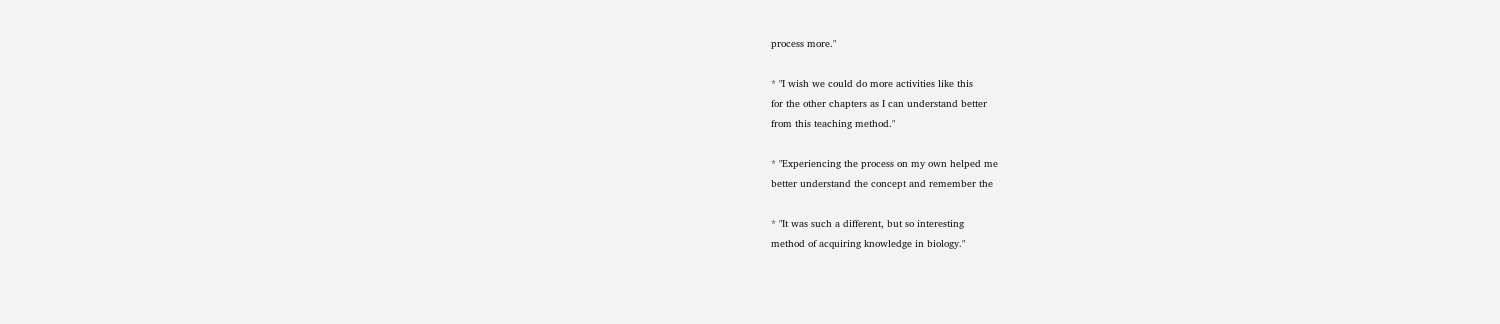process more."

* "I wish we could do more activities like this
for the other chapters as I can understand better
from this teaching method."

* "Experiencing the process on my own helped me
better understand the concept and remember the

* "It was such a different, but so interesting
method of acquiring knowledge in biology."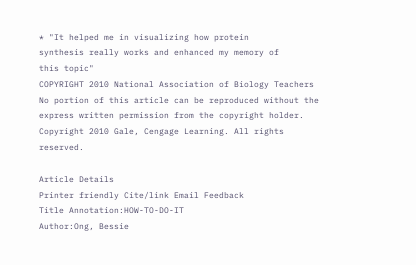* "It helped me in visualizing how protein
synthesis really works and enhanced my memory of
this topic"
COPYRIGHT 2010 National Association of Biology Teachers
No portion of this article can be reproduced without the express written permission from the copyright holder.
Copyright 2010 Gale, Cengage Learning. All rights reserved.

Article Details
Printer friendly Cite/link Email Feedback
Title Annotation:HOW-TO-DO-IT
Author:Ong, Bessie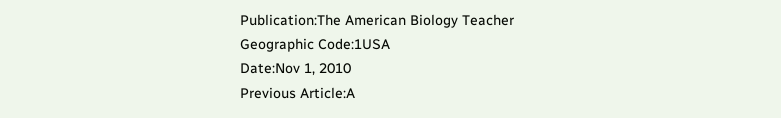Publication:The American Biology Teacher
Geographic Code:1USA
Date:Nov 1, 2010
Previous Article:A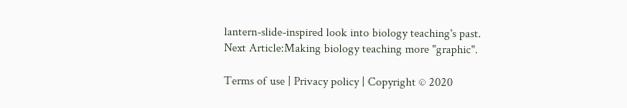lantern-slide-inspired look into biology teaching's past.
Next Article:Making biology teaching more "graphic".

Terms of use | Privacy policy | Copyright © 2020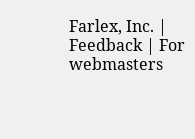Farlex, Inc. | Feedback | For webmasters